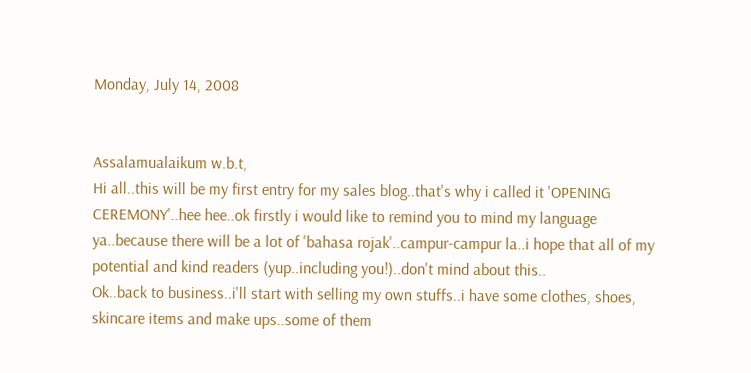Monday, July 14, 2008


Assalamualaikum w.b.t,
Hi all..this will be my first entry for my sales blog..that's why i called it 'OPENING CEREMONY'..hee hee..ok firstly i would like to remind you to mind my language ya..because there will be a lot of 'bahasa rojak'..campur-campur la..i hope that all of my potential and kind readers (yup..including you!)..don't mind about this..
Ok..back to business..i'll start with selling my own stuffs..i have some clothes, shoes, skincare items and make ups..some of them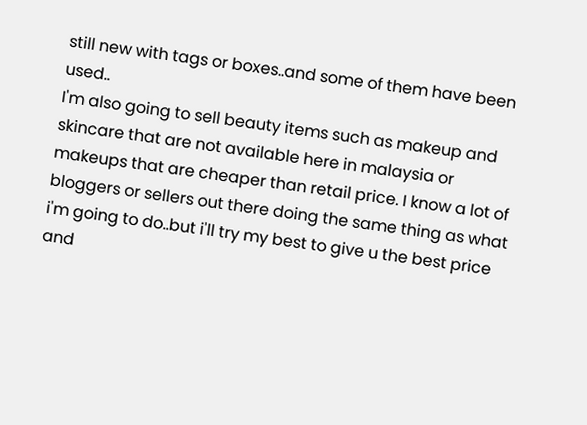still new with tags or boxes..and some of them have been used..
I'm also going to sell beauty items such as makeup and skincare that are not available here in malaysia or makeups that are cheaper than retail price. I know a lot of bloggers or sellers out there doing the same thing as what i'm going to do..but i'll try my best to give u the best price and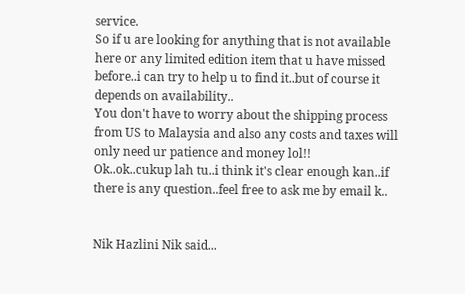service.
So if u are looking for anything that is not available here or any limited edition item that u have missed before..i can try to help u to find it..but of course it depends on availability..
You don't have to worry about the shipping process from US to Malaysia and also any costs and taxes will only need ur patience and money lol!!
Ok..ok..cukup lah tu..i think it's clear enough kan..if there is any question..feel free to ask me by email k..


Nik Hazlini Nik said...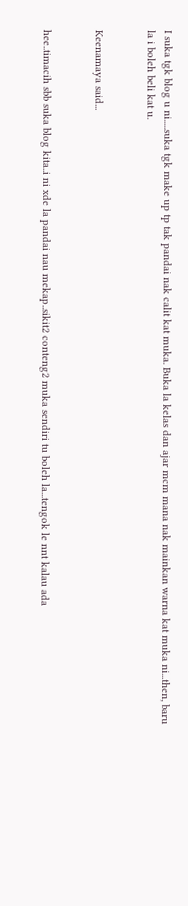I suka tgk blog u ni.....suka tgk make up tp tak pandai nak calit kat muka. Buka la kelas dan ajar mcm mana nak mainkan warna kat muka ni...then, baru la i boleh beli kat u.


Keenamaya said...


hee..timacih sbb suka blog kita..i ni xde la pandai nau mekap..sikit2 conteng2 muka sendiri tu boleh la...tengok le nnt kalau ada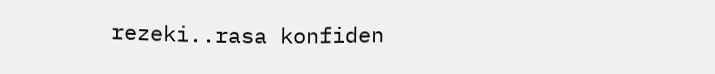rezeki..rasa konfiden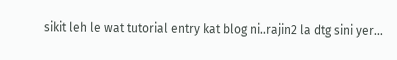sikit leh le wat tutorial entry kat blog ni..rajin2 la dtg sini yer...